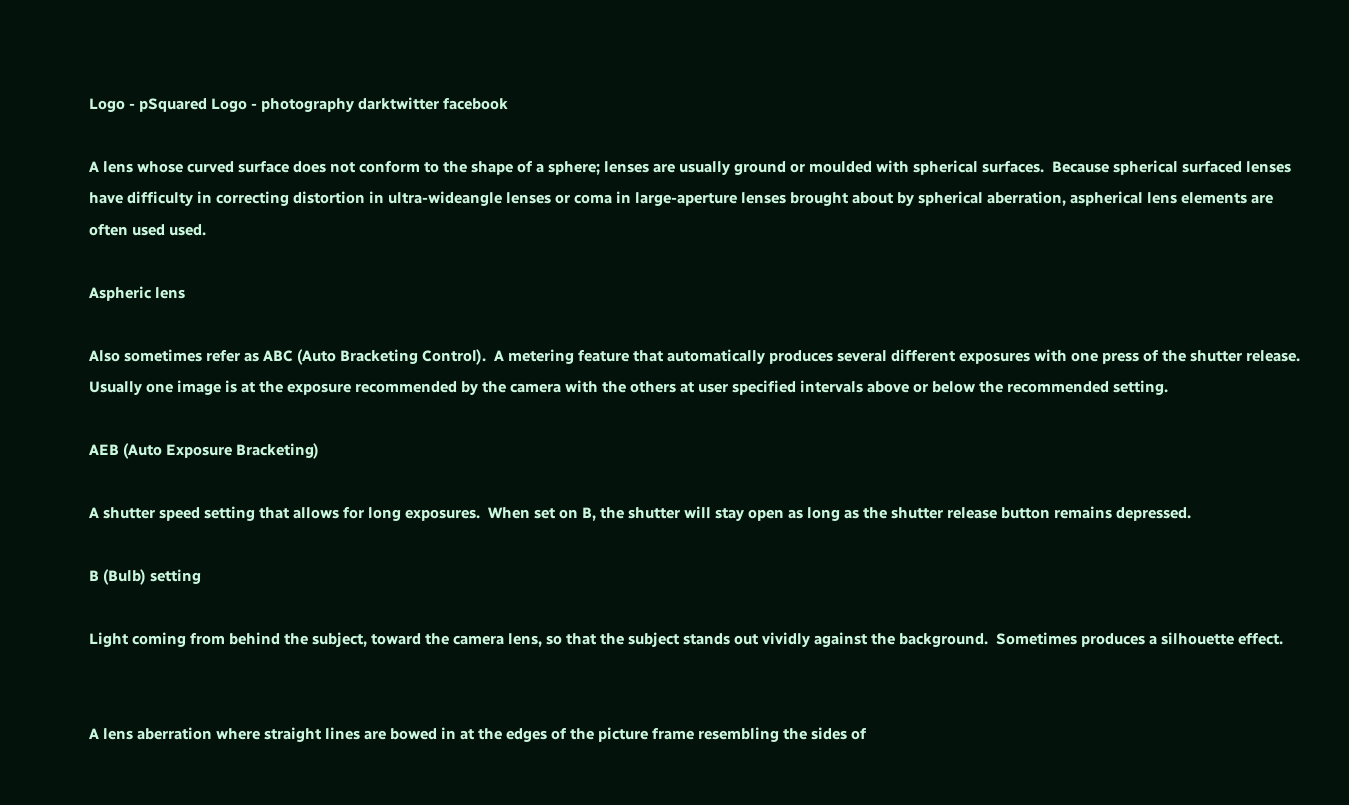Logo - pSquared Logo - photography darktwitter facebook

A lens whose curved surface does not conform to the shape of a sphere; lenses are usually ground or moulded with spherical surfaces.  Because spherical surfaced lenses have difficulty in correcting distortion in ultra-wideangle lenses or coma in large-aperture lenses brought about by spherical aberration, aspherical lens elements are often used used.

Aspheric lens

Also sometimes refer as ABC (Auto Bracketing Control).  A metering feature that automatically produces several different exposures with one press of the shutter release.  Usually one image is at the exposure recommended by the camera with the others at user specified intervals above or below the recommended setting.

AEB (Auto Exposure Bracketing)

A shutter speed setting that allows for long exposures.  When set on B, the shutter will stay open as long as the shutter release button remains depressed.

B (Bulb) setting

Light coming from behind the subject, toward the camera lens, so that the subject stands out vividly against the background.  Sometimes produces a silhouette effect.


A lens aberration where straight lines are bowed in at the edges of the picture frame resembling the sides of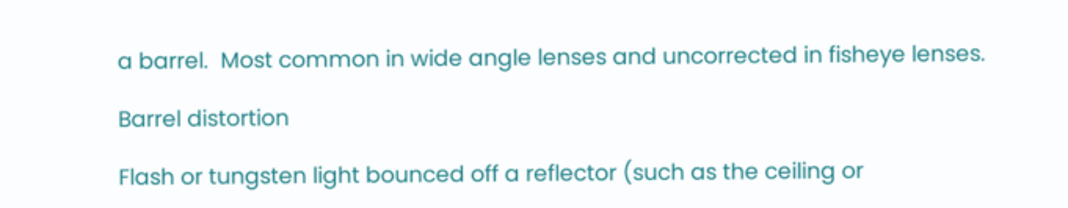a barrel.  Most common in wide angle lenses and uncorrected in fisheye lenses.

Barrel distortion

Flash or tungsten light bounced off a reflector (such as the ceiling or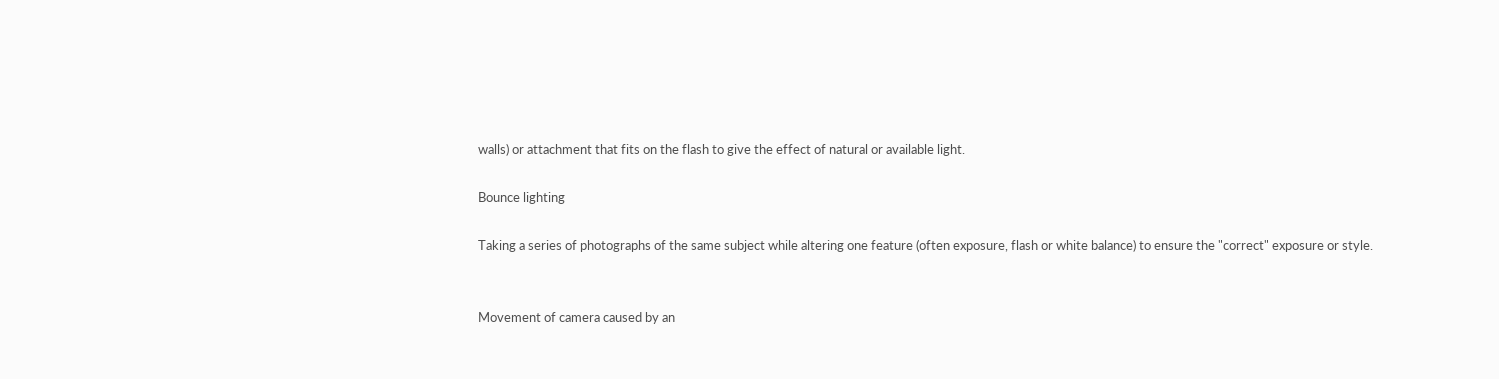walls) or attachment that fits on the flash to give the effect of natural or available light.

Bounce lighting

Taking a series of photographs of the same subject while altering one feature (often exposure, flash or white balance) to ensure the "correct" exposure or style.


Movement of camera caused by an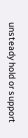unsteady hold or support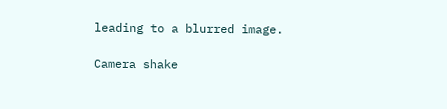leading to a blurred image.

Camera shake